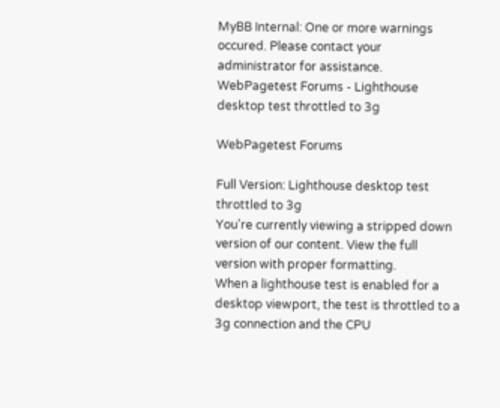MyBB Internal: One or more warnings occured. Please contact your administrator for assistance.
WebPagetest Forums - Lighthouse desktop test throttled to 3g

WebPagetest Forums

Full Version: Lighthouse desktop test throttled to 3g
You're currently viewing a stripped down version of our content. View the full version with proper formatting.
When a lighthouse test is enabled for a desktop viewport, the test is throttled to a 3g connection and the CPU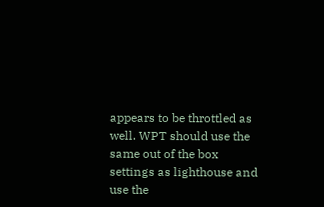appears to be throttled as well. WPT should use the same out of the box settings as lighthouse and use the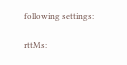following settings:

rttMs: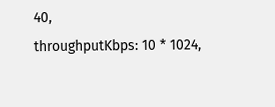40,
throughputKbps: 10 * 1024,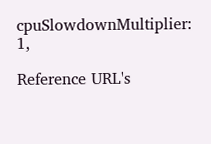cpuSlowdownMultiplier: 1,

Reference URL's